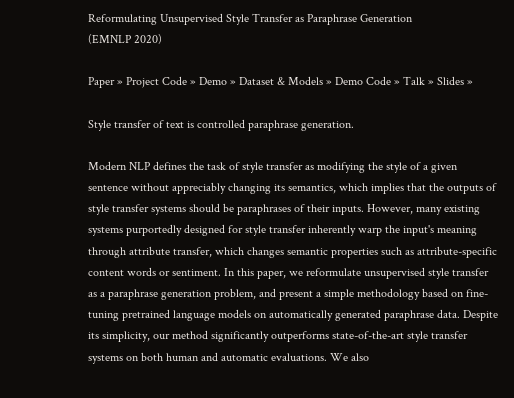Reformulating Unsupervised Style Transfer as Paraphrase Generation
(EMNLP 2020)

Paper » Project Code » Demo » Dataset & Models » Demo Code » Talk » Slides »

Style transfer of text is controlled paraphrase generation.

Modern NLP defines the task of style transfer as modifying the style of a given sentence without appreciably changing its semantics, which implies that the outputs of style transfer systems should be paraphrases of their inputs. However, many existing systems purportedly designed for style transfer inherently warp the input's meaning through attribute transfer, which changes semantic properties such as attribute-specific content words or sentiment. In this paper, we reformulate unsupervised style transfer as a paraphrase generation problem, and present a simple methodology based on fine-tuning pretrained language models on automatically generated paraphrase data. Despite its simplicity, our method significantly outperforms state-of-the-art style transfer systems on both human and automatic evaluations. We also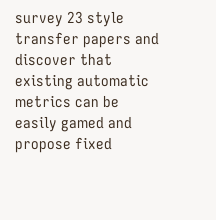survey 23 style transfer papers and discover that existing automatic metrics can be easily gamed and propose fixed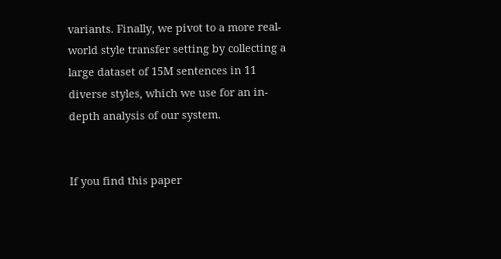variants. Finally, we pivot to a more real-world style transfer setting by collecting a large dataset of 15M sentences in 11 diverse styles, which we use for an in-depth analysis of our system.


If you find this paper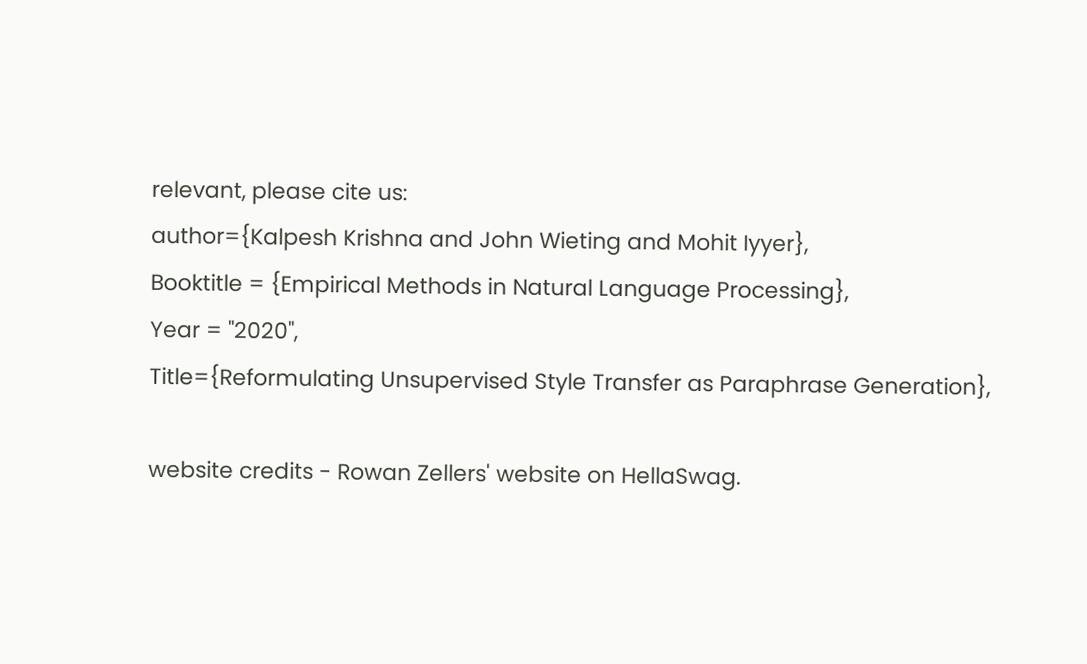relevant, please cite us:
author={Kalpesh Krishna and John Wieting and Mohit Iyyer},
Booktitle = {Empirical Methods in Natural Language Processing},
Year = "2020",
Title={Reformulating Unsupervised Style Transfer as Paraphrase Generation},

website credits - Rowan Zellers' website on HellaSwag.